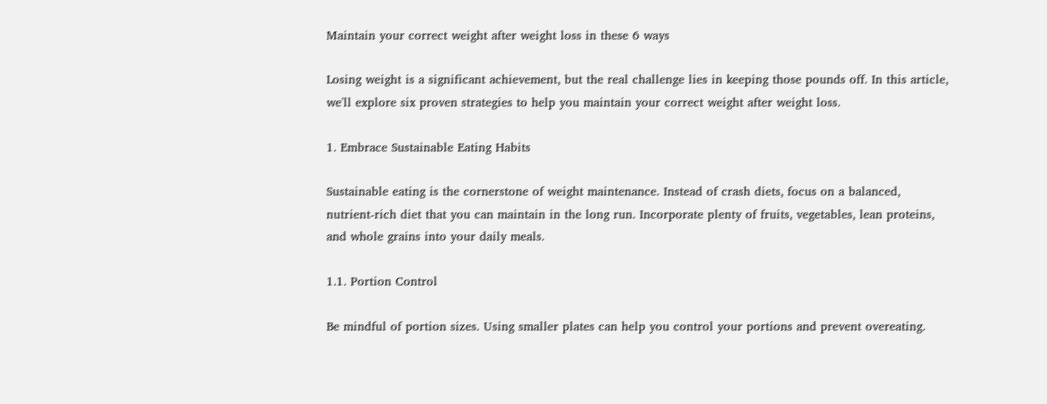Maintain your correct weight after weight loss in these 6 ways

Losing weight is a significant achievement, but the real challenge lies in keeping those pounds off. In this article, we'll explore six proven strategies to help you maintain your correct weight after weight loss.

1. Embrace Sustainable Eating Habits

Sustainable eating is the cornerstone of weight maintenance. Instead of crash diets, focus on a balanced, nutrient-rich diet that you can maintain in the long run. Incorporate plenty of fruits, vegetables, lean proteins, and whole grains into your daily meals.

1.1. Portion Control

Be mindful of portion sizes. Using smaller plates can help you control your portions and prevent overeating.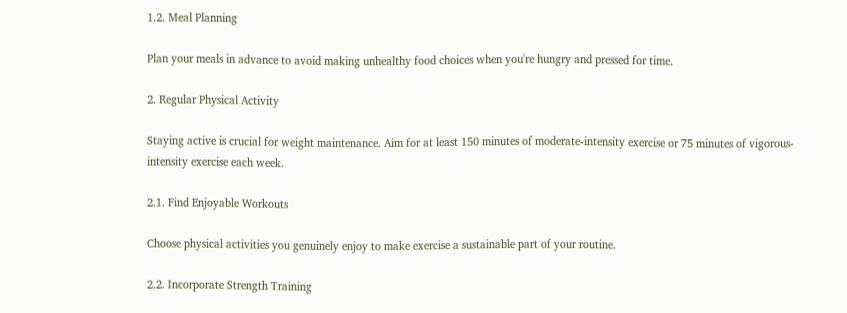1.2. Meal Planning

Plan your meals in advance to avoid making unhealthy food choices when you're hungry and pressed for time.

2. Regular Physical Activity

Staying active is crucial for weight maintenance. Aim for at least 150 minutes of moderate-intensity exercise or 75 minutes of vigorous-intensity exercise each week.

2.1. Find Enjoyable Workouts

Choose physical activities you genuinely enjoy to make exercise a sustainable part of your routine.

2.2. Incorporate Strength Training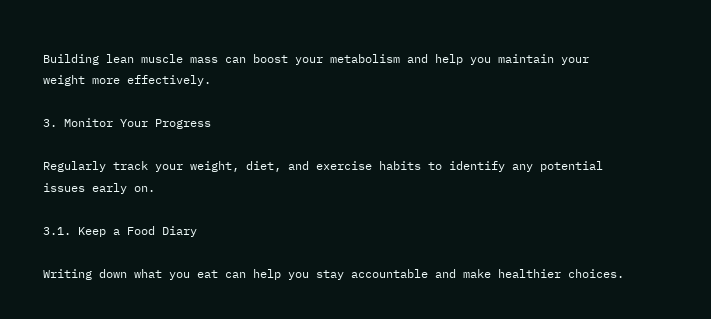Building lean muscle mass can boost your metabolism and help you maintain your weight more effectively.

3. Monitor Your Progress

Regularly track your weight, diet, and exercise habits to identify any potential issues early on.

3.1. Keep a Food Diary

Writing down what you eat can help you stay accountable and make healthier choices.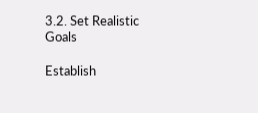3.2. Set Realistic Goals

Establish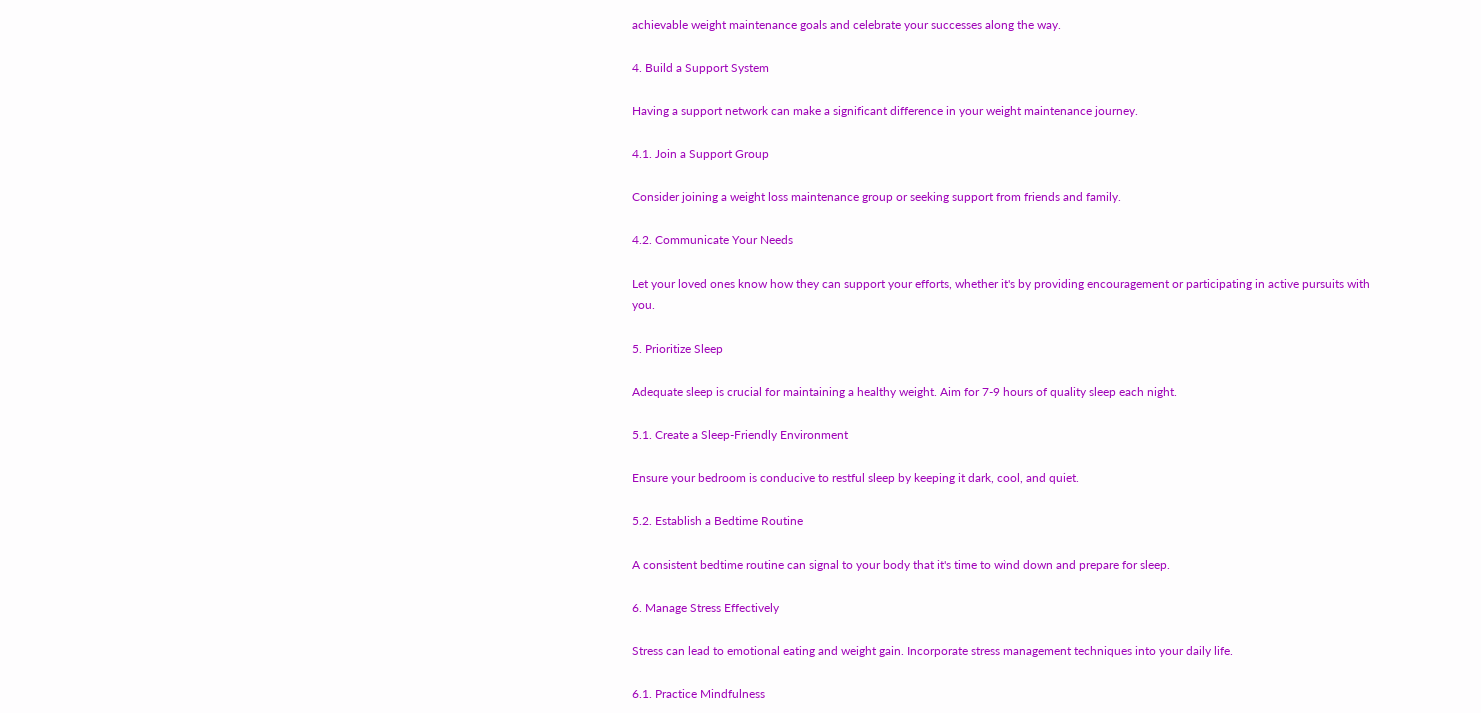achievable weight maintenance goals and celebrate your successes along the way.

4. Build a Support System

Having a support network can make a significant difference in your weight maintenance journey.

4.1. Join a Support Group

Consider joining a weight loss maintenance group or seeking support from friends and family.

4.2. Communicate Your Needs

Let your loved ones know how they can support your efforts, whether it's by providing encouragement or participating in active pursuits with you.

5. Prioritize Sleep

Adequate sleep is crucial for maintaining a healthy weight. Aim for 7-9 hours of quality sleep each night.

5.1. Create a Sleep-Friendly Environment

Ensure your bedroom is conducive to restful sleep by keeping it dark, cool, and quiet.

5.2. Establish a Bedtime Routine

A consistent bedtime routine can signal to your body that it's time to wind down and prepare for sleep.

6. Manage Stress Effectively

Stress can lead to emotional eating and weight gain. Incorporate stress management techniques into your daily life.

6.1. Practice Mindfulness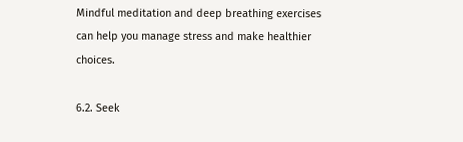Mindful meditation and deep breathing exercises can help you manage stress and make healthier choices.

6.2. Seek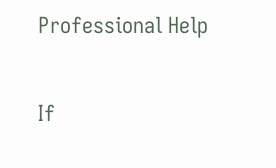Professional Help

If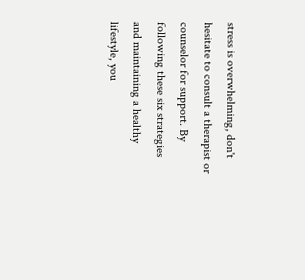stress is overwhelming, don't hesitate to consult a therapist or counselor for support. By following these six strategies and maintaining a healthy lifestyle, you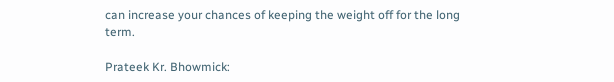can increase your chances of keeping the weight off for the long term.

Prateek Kr. Bhowmick: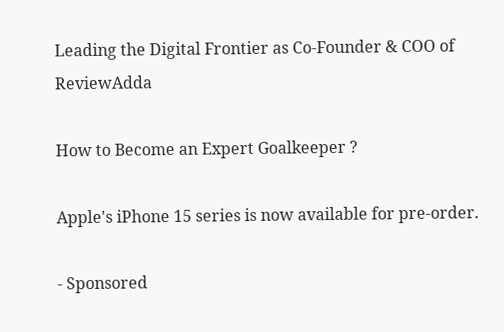Leading the Digital Frontier as Co-Founder & COO of ReviewAdda

How to Become an Expert Goalkeeper ?

Apple's iPhone 15 series is now available for pre-order.

- Sponsored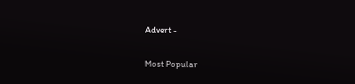Advert -

Most Popular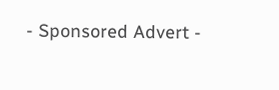- Sponsored Advert -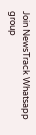Join NewsTrack Whatsapp group